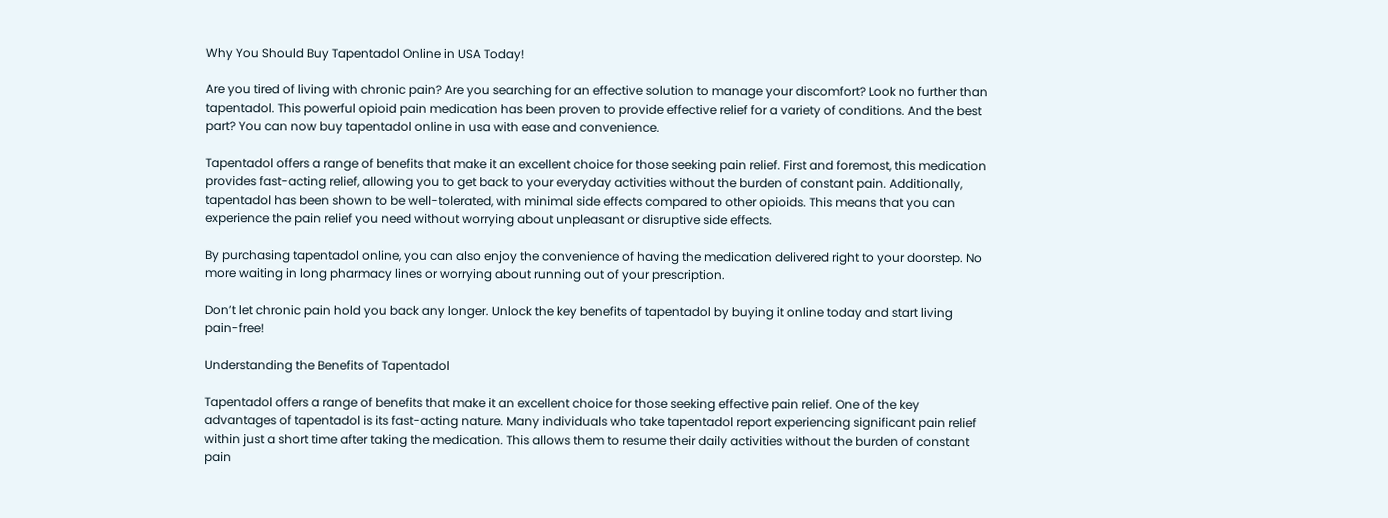Why You Should Buy Tapentadol Online in USA Today!

Are you tired of living with chronic pain? Are you searching for an effective solution to manage your discomfort? Look no further than tapentadol. This powerful opioid pain medication has been proven to provide effective relief for a variety of conditions. And the best part? You can now buy tapentadol online in usa with ease and convenience.

Tapentadol offers a range of benefits that make it an excellent choice for those seeking pain relief. First and foremost, this medication provides fast-acting relief, allowing you to get back to your everyday activities without the burden of constant pain. Additionally, tapentadol has been shown to be well-tolerated, with minimal side effects compared to other opioids. This means that you can experience the pain relief you need without worrying about unpleasant or disruptive side effects.

By purchasing tapentadol online, you can also enjoy the convenience of having the medication delivered right to your doorstep. No more waiting in long pharmacy lines or worrying about running out of your prescription.

Don’t let chronic pain hold you back any longer. Unlock the key benefits of tapentadol by buying it online today and start living pain-free!

Understanding the Benefits of Tapentadol

Tapentadol offers a range of benefits that make it an excellent choice for those seeking effective pain relief. One of the key advantages of tapentadol is its fast-acting nature. Many individuals who take tapentadol report experiencing significant pain relief within just a short time after taking the medication. This allows them to resume their daily activities without the burden of constant pain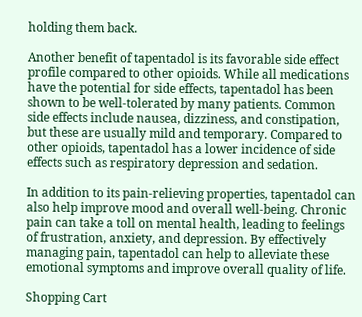holding them back.

Another benefit of tapentadol is its favorable side effect profile compared to other opioids. While all medications have the potential for side effects, tapentadol has been shown to be well-tolerated by many patients. Common side effects include nausea, dizziness, and constipation, but these are usually mild and temporary. Compared to other opioids, tapentadol has a lower incidence of side effects such as respiratory depression and sedation.

In addition to its pain-relieving properties, tapentadol can also help improve mood and overall well-being. Chronic pain can take a toll on mental health, leading to feelings of frustration, anxiety, and depression. By effectively managing pain, tapentadol can help to alleviate these emotional symptoms and improve overall quality of life.

Shopping Cart